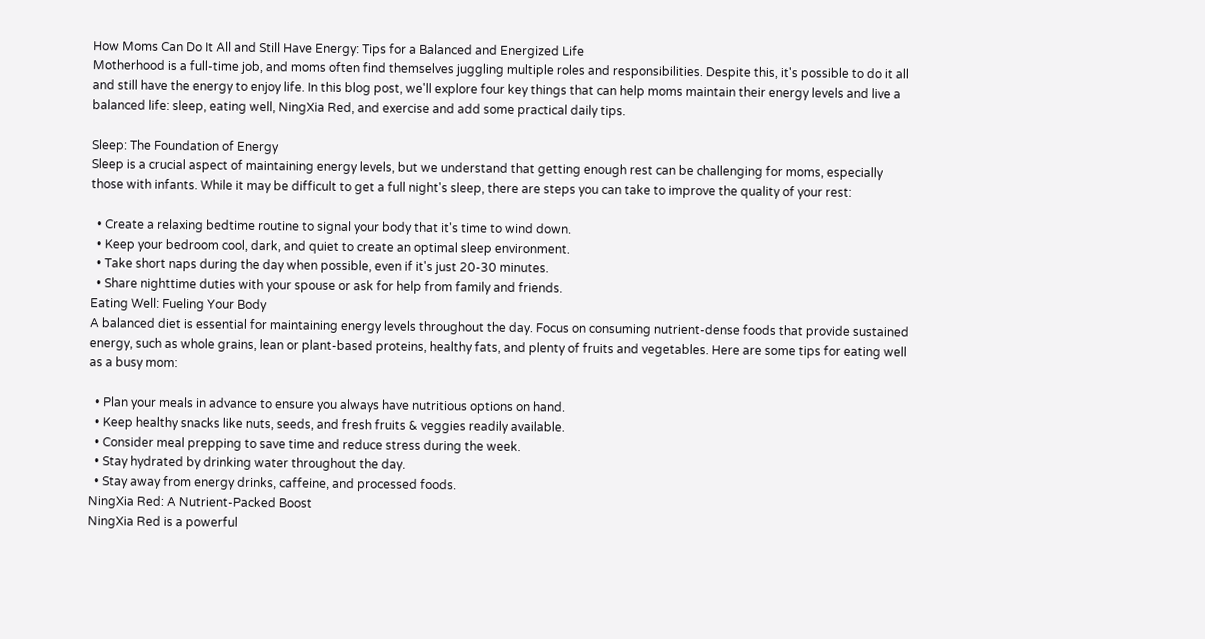How Moms Can Do It All and Still Have Energy: Tips for a Balanced and Energized Life
Motherhood is a full-time job, and moms often find themselves juggling multiple roles and responsibilities. Despite this, it's possible to do it all and still have the energy to enjoy life. In this blog post, we'll explore four key things that can help moms maintain their energy levels and live a balanced life: sleep, eating well, NingXia Red, and exercise and add some practical daily tips.

Sleep: The Foundation of Energy
Sleep is a crucial aspect of maintaining energy levels, but we understand that getting enough rest can be challenging for moms, especially those with infants. While it may be difficult to get a full night's sleep, there are steps you can take to improve the quality of your rest:

  • Create a relaxing bedtime routine to signal your body that it's time to wind down.
  • Keep your bedroom cool, dark, and quiet to create an optimal sleep environment.
  • Take short naps during the day when possible, even if it's just 20-30 minutes.
  • Share nighttime duties with your spouse or ask for help from family and friends.
Eating Well: Fueling Your Body
A balanced diet is essential for maintaining energy levels throughout the day. Focus on consuming nutrient-dense foods that provide sustained energy, such as whole grains, lean or plant-based proteins, healthy fats, and plenty of fruits and vegetables. Here are some tips for eating well as a busy mom:

  • Plan your meals in advance to ensure you always have nutritious options on hand.
  • Keep healthy snacks like nuts, seeds, and fresh fruits & veggies readily available.
  • Consider meal prepping to save time and reduce stress during the week.
  • Stay hydrated by drinking water throughout the day.
  • Stay away from energy drinks, caffeine, and processed foods.
NingXia Red: A Nutrient-Packed Boost
NingXia Red is a powerful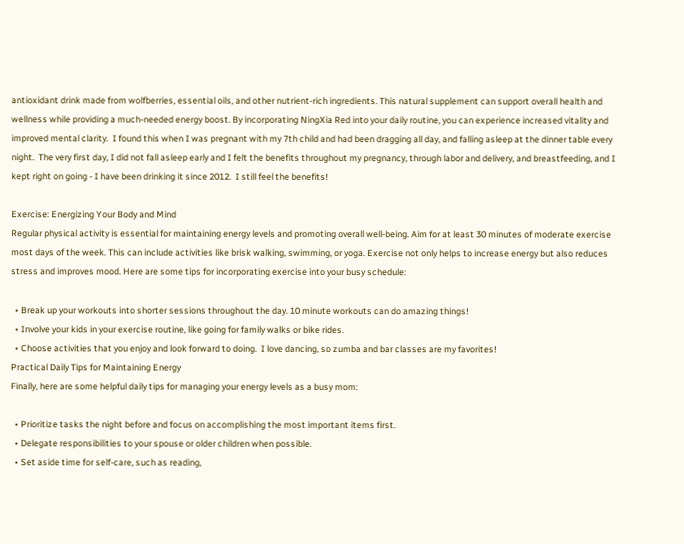antioxidant drink made from wolfberries, essential oils, and other nutrient-rich ingredients. This natural supplement can support overall health and wellness while providing a much-needed energy boost. By incorporating NingXia Red into your daily routine, you can experience increased vitality and improved mental clarity.  I found this when I was pregnant with my 7th child and had been dragging all day, and falling asleep at the dinner table every night.  The very first day, I did not fall asleep early and I felt the benefits throughout my pregnancy, through labor and delivery, and breastfeeding, and I kept right on going - I have been drinking it since 2012.  I still feel the benefits!

Exercise: Energizing Your Body and Mind
Regular physical activity is essential for maintaining energy levels and promoting overall well-being. Aim for at least 30 minutes of moderate exercise most days of the week. This can include activities like brisk walking, swimming, or yoga. Exercise not only helps to increase energy but also reduces stress and improves mood. Here are some tips for incorporating exercise into your busy schedule:

  • Break up your workouts into shorter sessions throughout the day. 10 minute workouts can do amazing things!
  • Involve your kids in your exercise routine, like going for family walks or bike rides.
  • Choose activities that you enjoy and look forward to doing.  I love dancing, so zumba and bar classes are my favorites!
Practical Daily Tips for Maintaining Energy
Finally, here are some helpful daily tips for managing your energy levels as a busy mom:

  • Prioritize tasks the night before and focus on accomplishing the most important items first.
  • Delegate responsibilities to your spouse or older children when possible.
  • Set aside time for self-care, such as reading,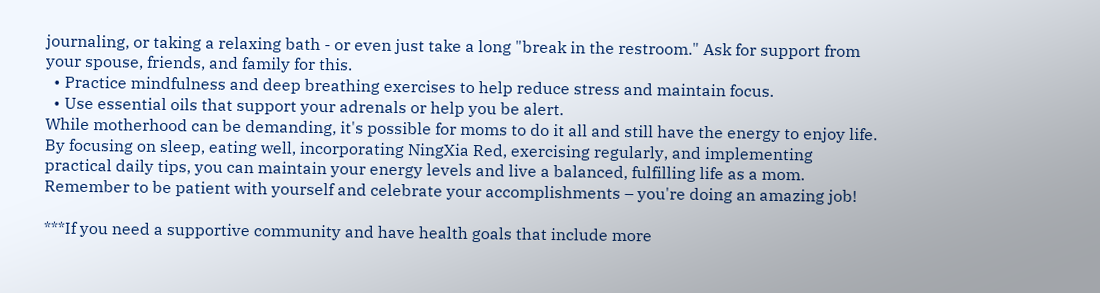journaling, or taking a relaxing bath - or even just take a long "break in the restroom." Ask for support from your spouse, friends, and family for this.
  • Practice mindfulness and deep breathing exercises to help reduce stress and maintain focus.
  • Use essential oils that support your adrenals or help you be alert.
While motherhood can be demanding, it's possible for moms to do it all and still have the energy to enjoy life. By focusing on sleep, eating well, incorporating NingXia Red, exercising regularly, and implementing practical daily tips, you can maintain your energy levels and live a balanced, fulfilling life as a mom. Remember to be patient with yourself and celebrate your accomplishments – you're doing an amazing job!

***If you need a supportive community and have health goals that include more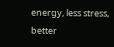energy, less stress, better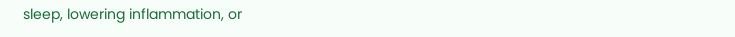sleep, lowering inflammation, or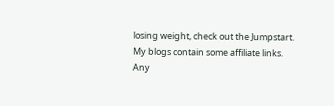losing weight, check out the Jumpstart.
My blogs contain some affiliate links.
Any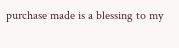purchase made is a blessing to my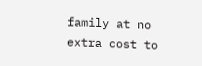family at no extra cost to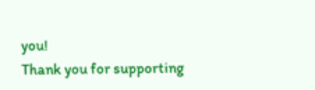you!
Thank you for supporting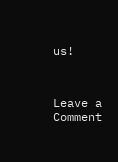us!



Leave a Comment